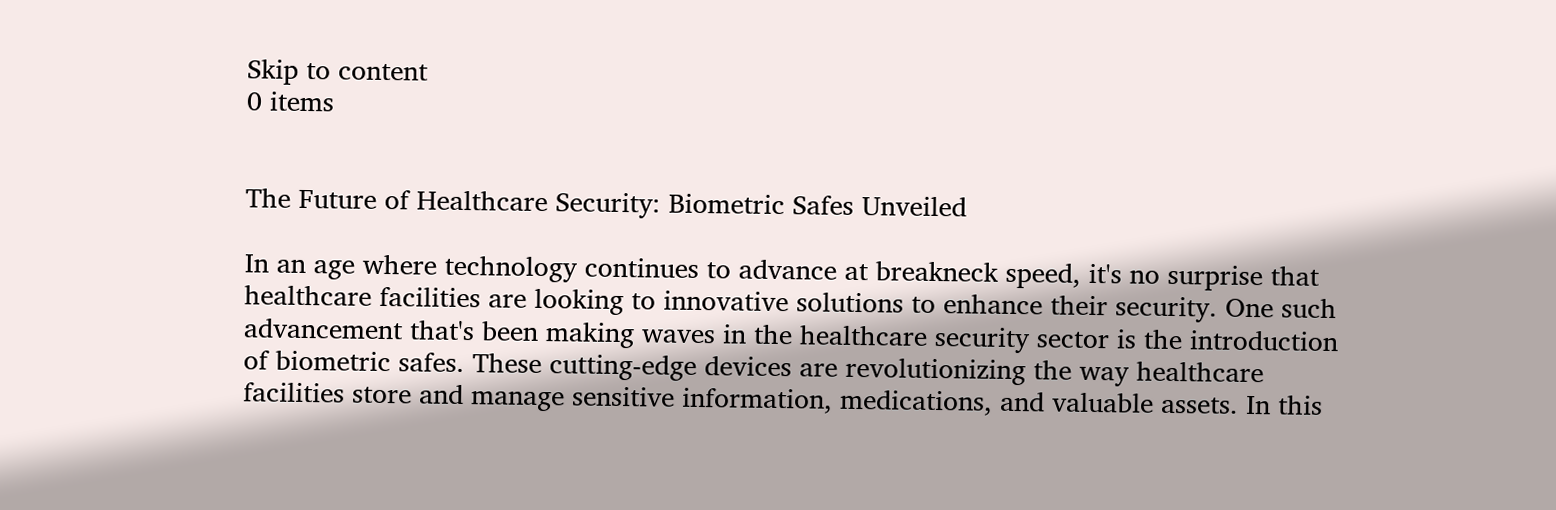Skip to content
0 items


The Future of Healthcare Security: Biometric Safes Unveiled

In an age where technology continues to advance at breakneck speed, it's no surprise that healthcare facilities are looking to innovative solutions to enhance their security. One such advancement that's been making waves in the healthcare security sector is the introduction of biometric safes. These cutting-edge devices are revolutionizing the way healthcare facilities store and manage sensitive information, medications, and valuable assets. In this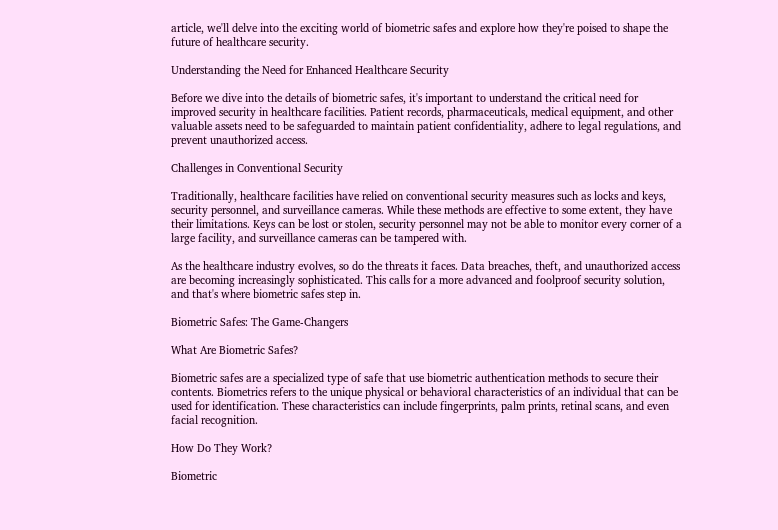article, we'll delve into the exciting world of biometric safes and explore how they're poised to shape the future of healthcare security.

Understanding the Need for Enhanced Healthcare Security

Before we dive into the details of biometric safes, it's important to understand the critical need for improved security in healthcare facilities. Patient records, pharmaceuticals, medical equipment, and other valuable assets need to be safeguarded to maintain patient confidentiality, adhere to legal regulations, and prevent unauthorized access.

Challenges in Conventional Security

Traditionally, healthcare facilities have relied on conventional security measures such as locks and keys, security personnel, and surveillance cameras. While these methods are effective to some extent, they have their limitations. Keys can be lost or stolen, security personnel may not be able to monitor every corner of a large facility, and surveillance cameras can be tampered with.

As the healthcare industry evolves, so do the threats it faces. Data breaches, theft, and unauthorized access are becoming increasingly sophisticated. This calls for a more advanced and foolproof security solution, and that's where biometric safes step in.

Biometric Safes: The Game-Changers

What Are Biometric Safes?

Biometric safes are a specialized type of safe that use biometric authentication methods to secure their contents. Biometrics refers to the unique physical or behavioral characteristics of an individual that can be used for identification. These characteristics can include fingerprints, palm prints, retinal scans, and even facial recognition.

How Do They Work?

Biometric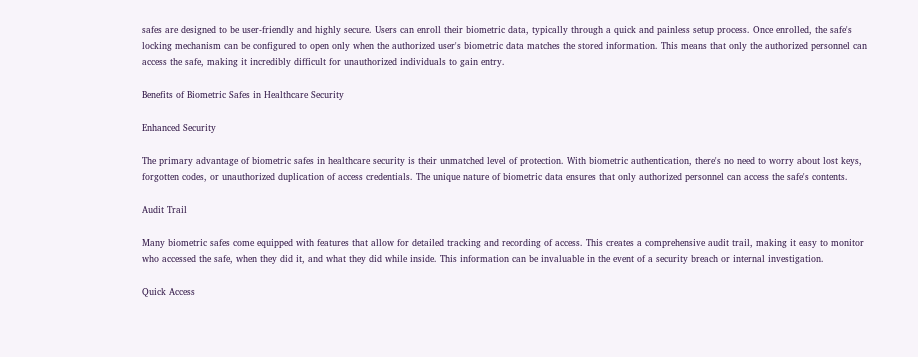safes are designed to be user-friendly and highly secure. Users can enroll their biometric data, typically through a quick and painless setup process. Once enrolled, the safe's locking mechanism can be configured to open only when the authorized user's biometric data matches the stored information. This means that only the authorized personnel can access the safe, making it incredibly difficult for unauthorized individuals to gain entry.

Benefits of Biometric Safes in Healthcare Security

Enhanced Security

The primary advantage of biometric safes in healthcare security is their unmatched level of protection. With biometric authentication, there's no need to worry about lost keys, forgotten codes, or unauthorized duplication of access credentials. The unique nature of biometric data ensures that only authorized personnel can access the safe's contents.

Audit Trail

Many biometric safes come equipped with features that allow for detailed tracking and recording of access. This creates a comprehensive audit trail, making it easy to monitor who accessed the safe, when they did it, and what they did while inside. This information can be invaluable in the event of a security breach or internal investigation.

Quick Access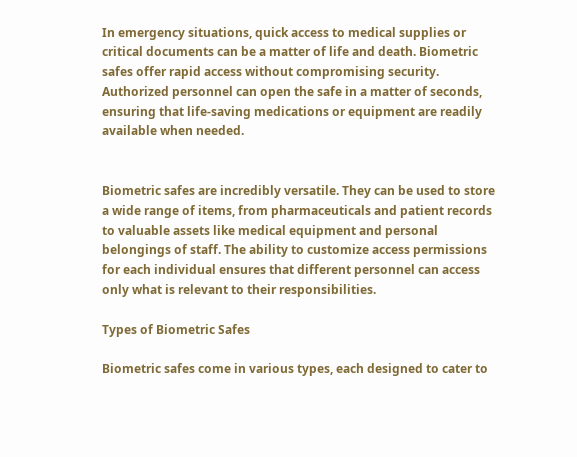In emergency situations, quick access to medical supplies or critical documents can be a matter of life and death. Biometric safes offer rapid access without compromising security. Authorized personnel can open the safe in a matter of seconds, ensuring that life-saving medications or equipment are readily available when needed.


Biometric safes are incredibly versatile. They can be used to store a wide range of items, from pharmaceuticals and patient records to valuable assets like medical equipment and personal belongings of staff. The ability to customize access permissions for each individual ensures that different personnel can access only what is relevant to their responsibilities.

Types of Biometric Safes

Biometric safes come in various types, each designed to cater to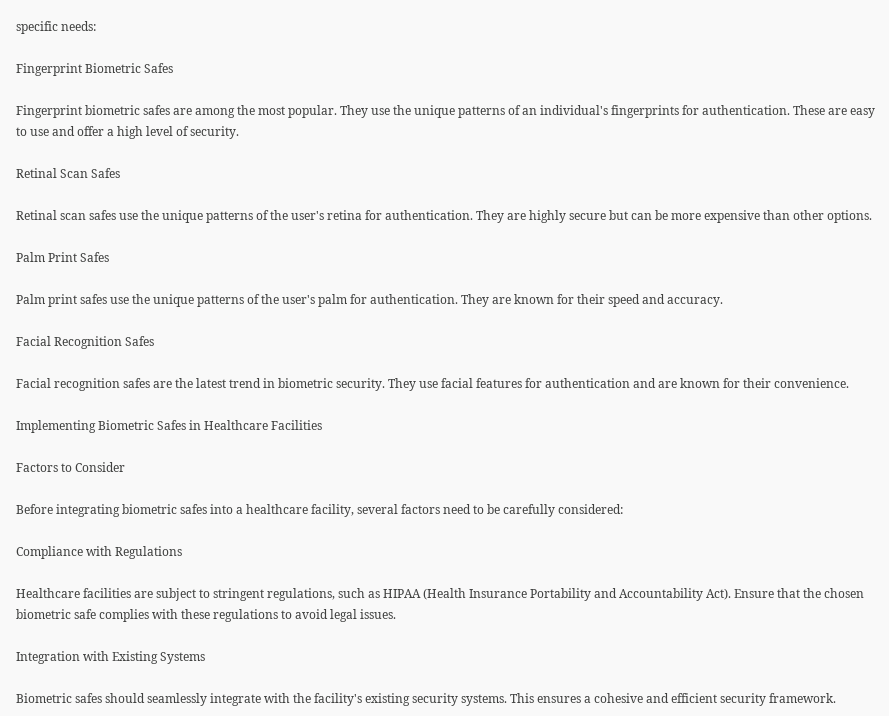specific needs:

Fingerprint Biometric Safes

Fingerprint biometric safes are among the most popular. They use the unique patterns of an individual's fingerprints for authentication. These are easy to use and offer a high level of security.

Retinal Scan Safes

Retinal scan safes use the unique patterns of the user's retina for authentication. They are highly secure but can be more expensive than other options.

Palm Print Safes

Palm print safes use the unique patterns of the user's palm for authentication. They are known for their speed and accuracy.

Facial Recognition Safes

Facial recognition safes are the latest trend in biometric security. They use facial features for authentication and are known for their convenience.

Implementing Biometric Safes in Healthcare Facilities

Factors to Consider

Before integrating biometric safes into a healthcare facility, several factors need to be carefully considered:

Compliance with Regulations

Healthcare facilities are subject to stringent regulations, such as HIPAA (Health Insurance Portability and Accountability Act). Ensure that the chosen biometric safe complies with these regulations to avoid legal issues.

Integration with Existing Systems

Biometric safes should seamlessly integrate with the facility's existing security systems. This ensures a cohesive and efficient security framework.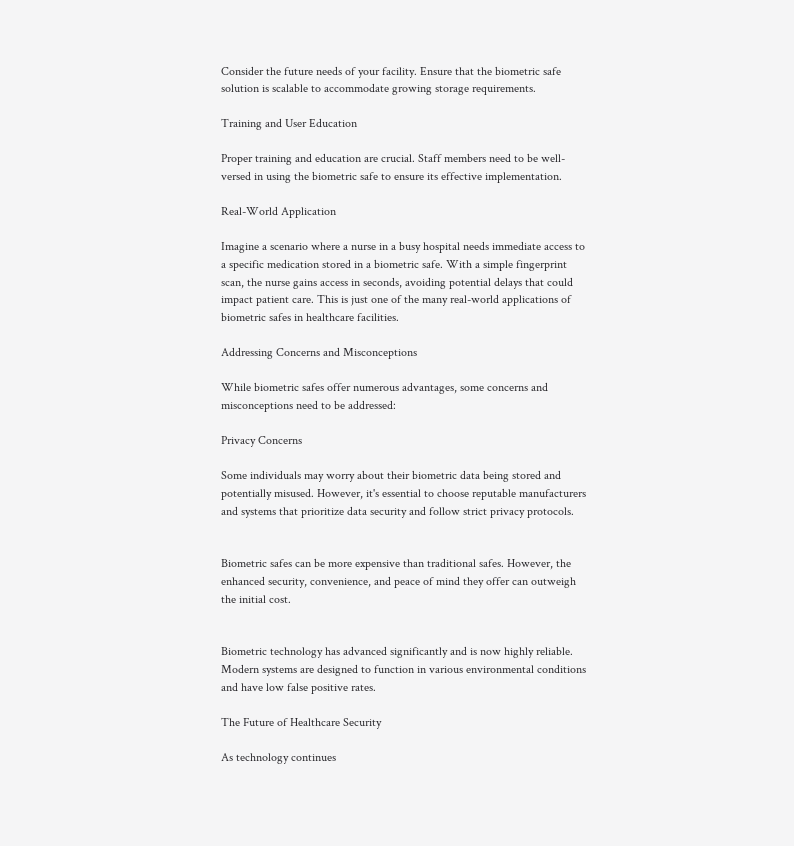Consider the future needs of your facility. Ensure that the biometric safe solution is scalable to accommodate growing storage requirements.

Training and User Education

Proper training and education are crucial. Staff members need to be well-versed in using the biometric safe to ensure its effective implementation.

Real-World Application

Imagine a scenario where a nurse in a busy hospital needs immediate access to a specific medication stored in a biometric safe. With a simple fingerprint scan, the nurse gains access in seconds, avoiding potential delays that could impact patient care. This is just one of the many real-world applications of biometric safes in healthcare facilities.

Addressing Concerns and Misconceptions

While biometric safes offer numerous advantages, some concerns and misconceptions need to be addressed:

Privacy Concerns

Some individuals may worry about their biometric data being stored and potentially misused. However, it's essential to choose reputable manufacturers and systems that prioritize data security and follow strict privacy protocols.


Biometric safes can be more expensive than traditional safes. However, the enhanced security, convenience, and peace of mind they offer can outweigh the initial cost.


Biometric technology has advanced significantly and is now highly reliable. Modern systems are designed to function in various environmental conditions and have low false positive rates.

The Future of Healthcare Security

As technology continues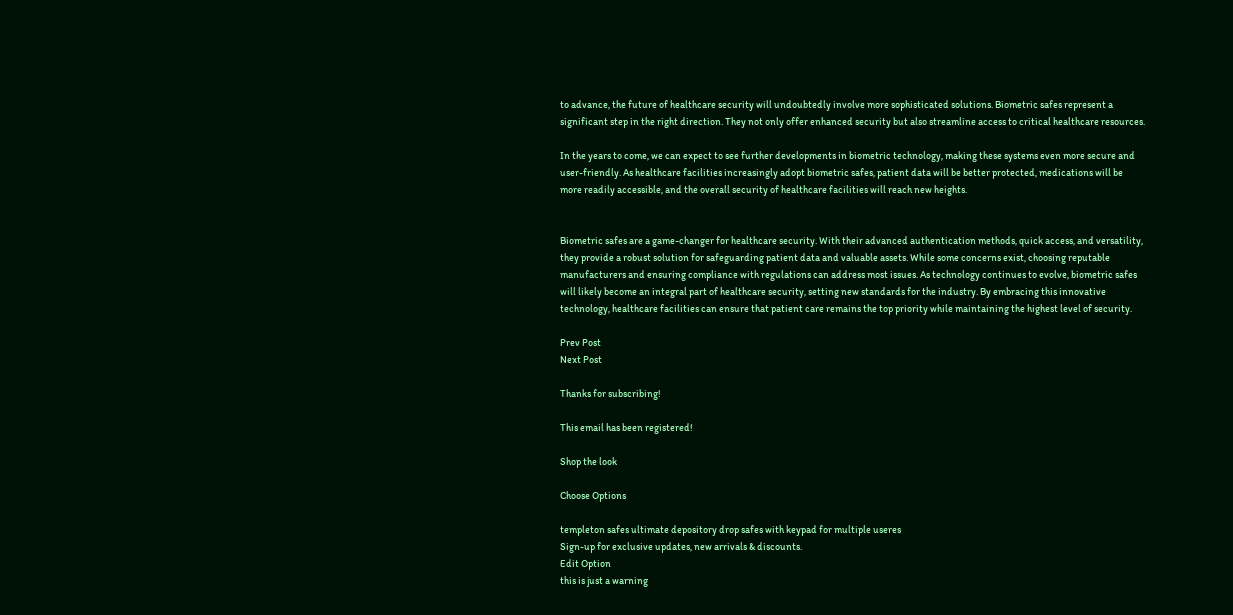to advance, the future of healthcare security will undoubtedly involve more sophisticated solutions. Biometric safes represent a significant step in the right direction. They not only offer enhanced security but also streamline access to critical healthcare resources.

In the years to come, we can expect to see further developments in biometric technology, making these systems even more secure and user-friendly. As healthcare facilities increasingly adopt biometric safes, patient data will be better protected, medications will be more readily accessible, and the overall security of healthcare facilities will reach new heights.


Biometric safes are a game-changer for healthcare security. With their advanced authentication methods, quick access, and versatility, they provide a robust solution for safeguarding patient data and valuable assets. While some concerns exist, choosing reputable manufacturers and ensuring compliance with regulations can address most issues. As technology continues to evolve, biometric safes will likely become an integral part of healthcare security, setting new standards for the industry. By embracing this innovative technology, healthcare facilities can ensure that patient care remains the top priority while maintaining the highest level of security.

Prev Post
Next Post

Thanks for subscribing!

This email has been registered!

Shop the look

Choose Options

templeton safes ultimate depository drop safes with keypad for multiple useres
Sign-up for exclusive updates, new arrivals & discounts.
Edit Option
this is just a warning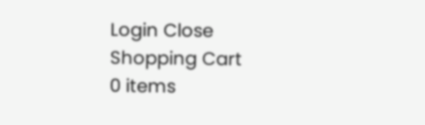Login Close
Shopping Cart
0 items